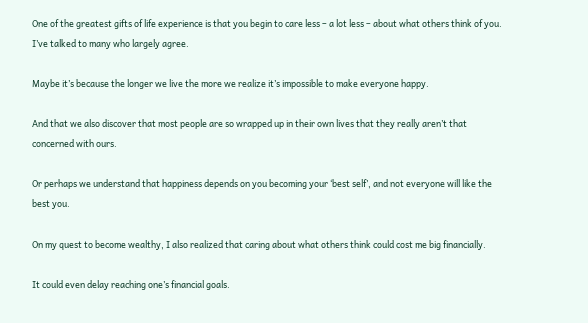One of the greatest gifts of life experience is that you begin to care less – a lot less – about what others think of you. I’ve talked to many who largely agree.

Maybe it’s because the longer we live the more we realize it’s impossible to make everyone happy.

And that we also discover that most people are so wrapped up in their own lives that they really aren’t that concerned with ours.

Or perhaps we understand that happiness depends on you becoming your ‘best self’, and not everyone will like the best you.

On my quest to become wealthy, I also realized that caring about what others think could cost me big financially.

It could even delay reaching one’s financial goals.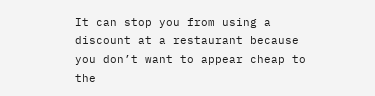It can stop you from using a discount at a restaurant because you don’t want to appear cheap to the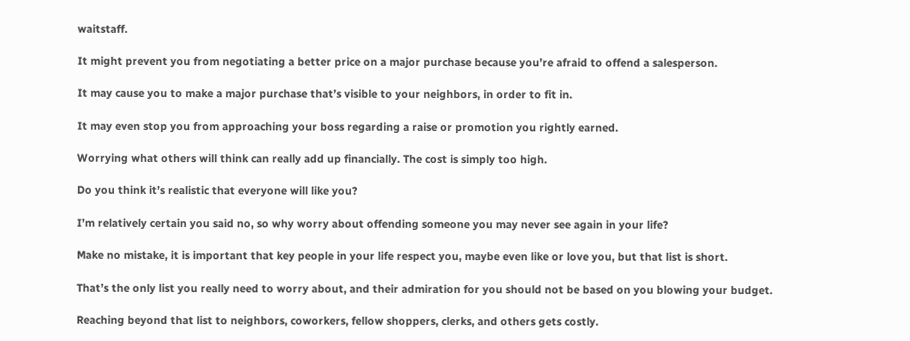waitstaff.

It might prevent you from negotiating a better price on a major purchase because you’re afraid to offend a salesperson.

It may cause you to make a major purchase that’s visible to your neighbors, in order to fit in.

It may even stop you from approaching your boss regarding a raise or promotion you rightly earned.

Worrying what others will think can really add up financially. The cost is simply too high.

Do you think it’s realistic that everyone will like you?

I’m relatively certain you said no, so why worry about offending someone you may never see again in your life?

Make no mistake, it is important that key people in your life respect you, maybe even like or love you, but that list is short.

That’s the only list you really need to worry about, and their admiration for you should not be based on you blowing your budget.

Reaching beyond that list to neighbors, coworkers, fellow shoppers, clerks, and others gets costly.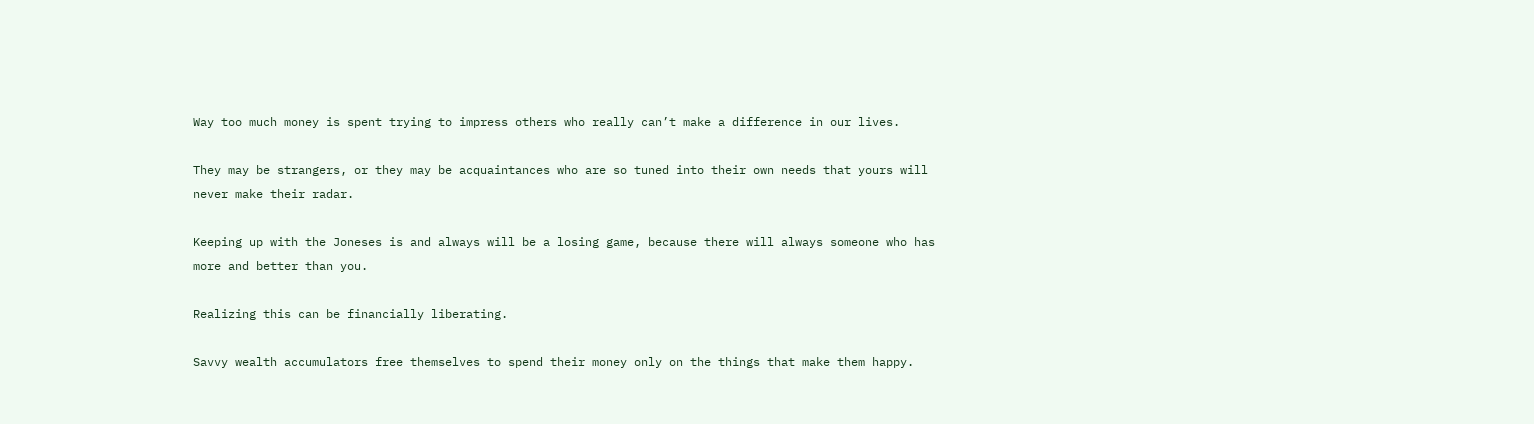Way too much money is spent trying to impress others who really can’t make a difference in our lives.

They may be strangers, or they may be acquaintances who are so tuned into their own needs that yours will never make their radar.

Keeping up with the Joneses is and always will be a losing game, because there will always someone who has more and better than you.

Realizing this can be financially liberating.

Savvy wealth accumulators free themselves to spend their money only on the things that make them happy.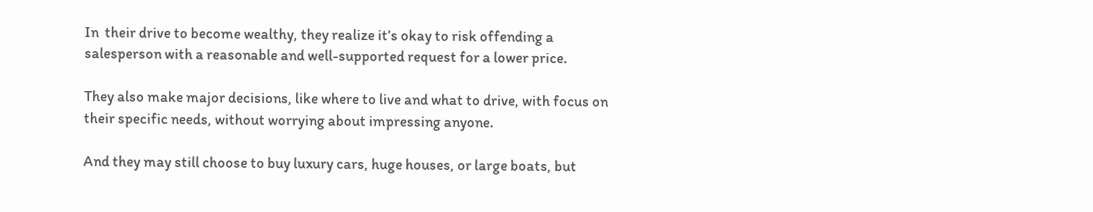In  their drive to become wealthy, they realize it’s okay to risk offending a salesperson with a reasonable and well-supported request for a lower price.

They also make major decisions, like where to live and what to drive, with focus on their specific needs, without worrying about impressing anyone.

And they may still choose to buy luxury cars, huge houses, or large boats, but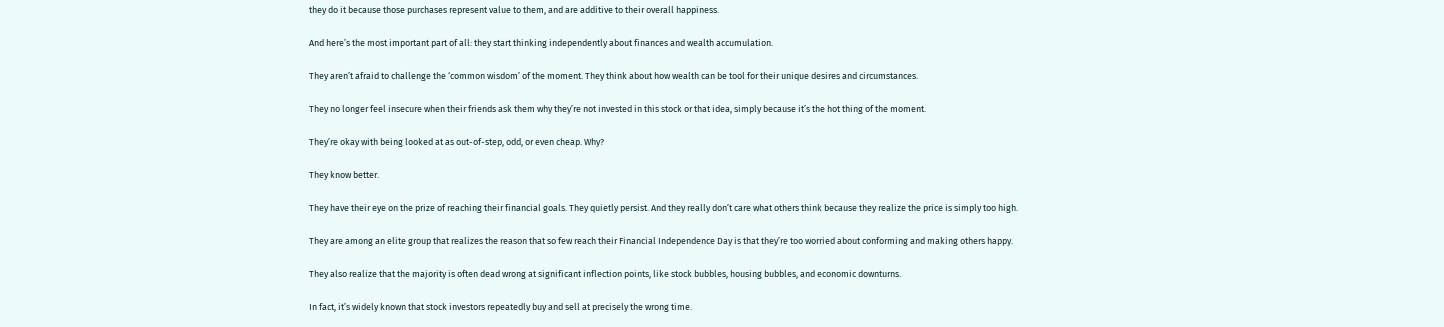they do it because those purchases represent value to them, and are additive to their overall happiness.

And here’s the most important part of all: they start thinking independently about finances and wealth accumulation.

They aren’t afraid to challenge the ‘common wisdom’ of the moment. They think about how wealth can be tool for their unique desires and circumstances.

They no longer feel insecure when their friends ask them why they’re not invested in this stock or that idea, simply because it’s the hot thing of the moment.

They’re okay with being looked at as out-of-step, odd, or even cheap. Why?

They know better.

They have their eye on the prize of reaching their financial goals. They quietly persist. And they really don’t care what others think because they realize the price is simply too high.

They are among an elite group that realizes the reason that so few reach their Financial Independence Day is that they’re too worried about conforming and making others happy.

They also realize that the majority is often dead wrong at significant inflection points, like stock bubbles, housing bubbles, and economic downturns.

In fact, it’s widely known that stock investors repeatedly buy and sell at precisely the wrong time.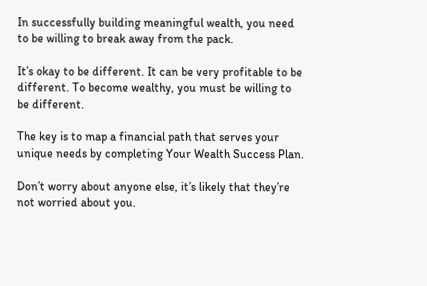In successfully building meaningful wealth, you need to be willing to break away from the pack.

It’s okay to be different. It can be very profitable to be different. To become wealthy, you must be willing to be different.

The key is to map a financial path that serves your unique needs by completing Your Wealth Success Plan.

Don’t worry about anyone else, it’s likely that they’re not worried about you.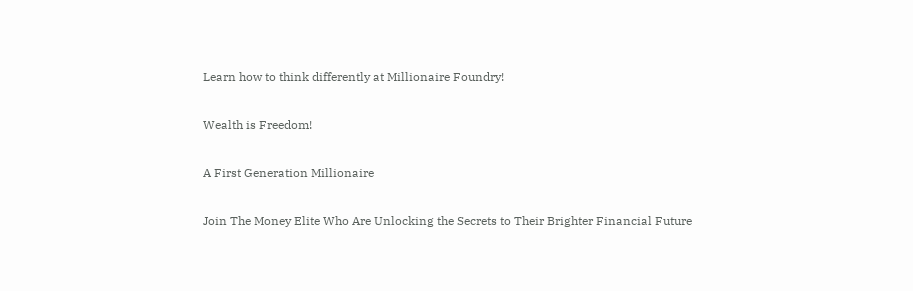Learn how to think differently at Millionaire Foundry!

Wealth is Freedom!

A First Generation Millionaire

Join The Money Elite Who Are Unlocking the Secrets to Their Brighter Financial Future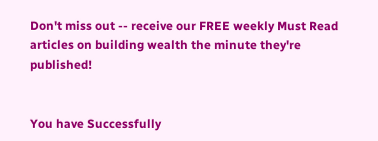Don't miss out -- receive our FREE weekly Must Read articles on building wealth the minute they're published!


You have Successfully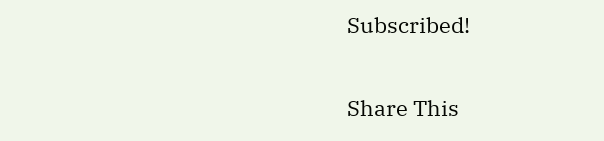Subscribed!

Share This